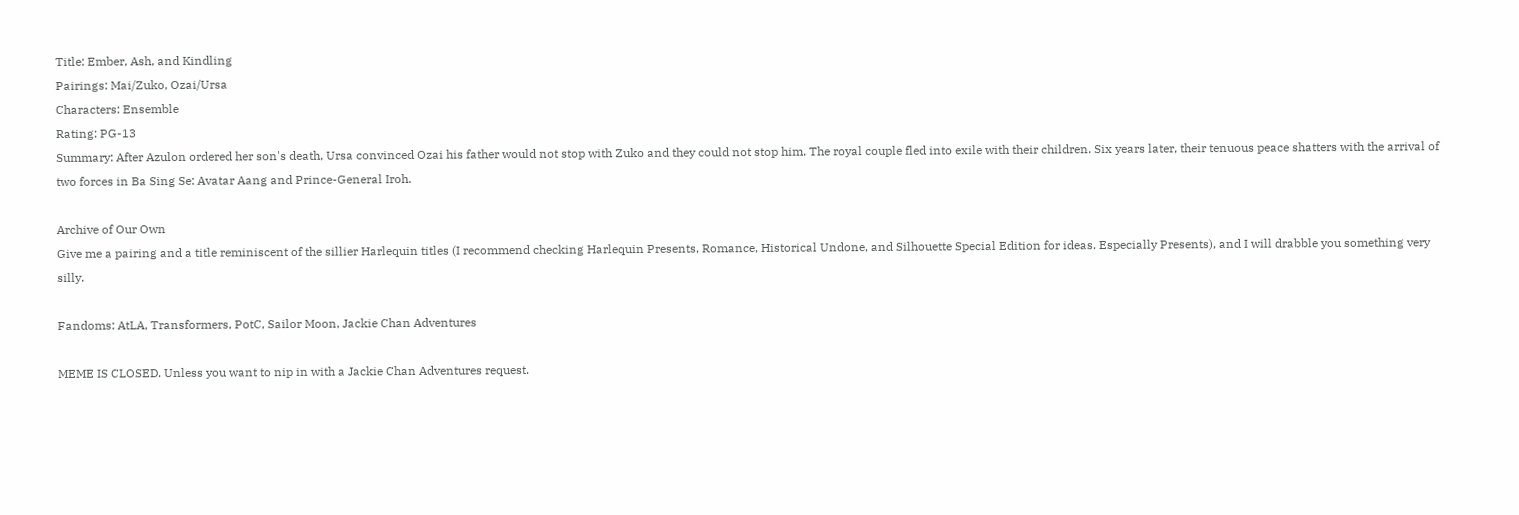Title: Ember, Ash, and Kindling
Pairings: Mai/Zuko, Ozai/Ursa
Characters: Ensemble
Rating: PG-13
Summary: After Azulon ordered her son's death, Ursa convinced Ozai his father would not stop with Zuko and they could not stop him. The royal couple fled into exile with their children. Six years later, their tenuous peace shatters with the arrival of two forces in Ba Sing Se: Avatar Aang and Prince-General Iroh.

Archive of Our Own
Give me a pairing and a title reminiscent of the sillier Harlequin titles (I recommend checking Harlequin Presents, Romance, Historical Undone, and Silhouette Special Edition for ideas. Especially Presents), and I will drabble you something very silly.

Fandoms: AtLA, Transformers, PotC, Sailor Moon, Jackie Chan Adventures

MEME IS CLOSED. Unless you want to nip in with a Jackie Chan Adventures request.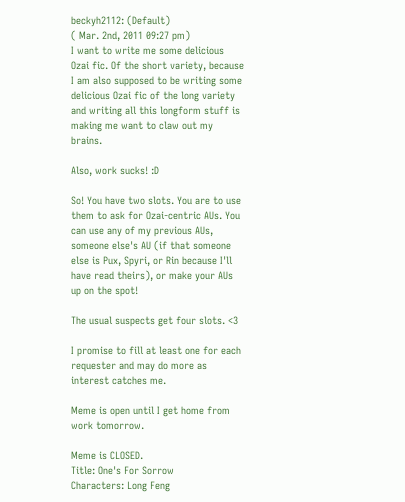beckyh2112: (Default)
( Mar. 2nd, 2011 09:27 pm)
I want to write me some delicious Ozai fic. Of the short variety, because I am also supposed to be writing some delicious Ozai fic of the long variety and writing all this longform stuff is making me want to claw out my brains.

Also, work sucks! :D

So! You have two slots. You are to use them to ask for Ozai-centric AUs. You can use any of my previous AUs, someone else's AU (if that someone else is Pux, Spyri, or Rin because I'll have read theirs), or make your AUs up on the spot!

The usual suspects get four slots. <3

I promise to fill at least one for each requester and may do more as interest catches me.

Meme is open until I get home from work tomorrow.

Meme is CLOSED.
Title: One's For Sorrow
Characters: Long Feng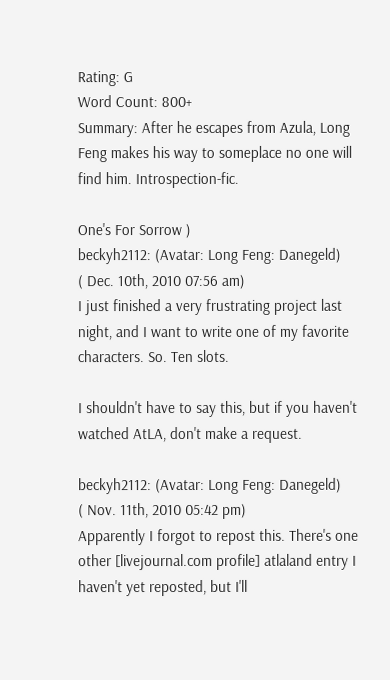Rating: G
Word Count: 800+
Summary: After he escapes from Azula, Long Feng makes his way to someplace no one will find him. Introspection-fic.

One's For Sorrow )
beckyh2112: (Avatar: Long Feng: Danegeld)
( Dec. 10th, 2010 07:56 am)
I just finished a very frustrating project last night, and I want to write one of my favorite characters. So. Ten slots.

I shouldn't have to say this, but if you haven't watched AtLA, don't make a request.

beckyh2112: (Avatar: Long Feng: Danegeld)
( Nov. 11th, 2010 05:42 pm)
Apparently I forgot to repost this. There's one other [livejournal.com profile] atlaland entry I haven't yet reposted, but I'll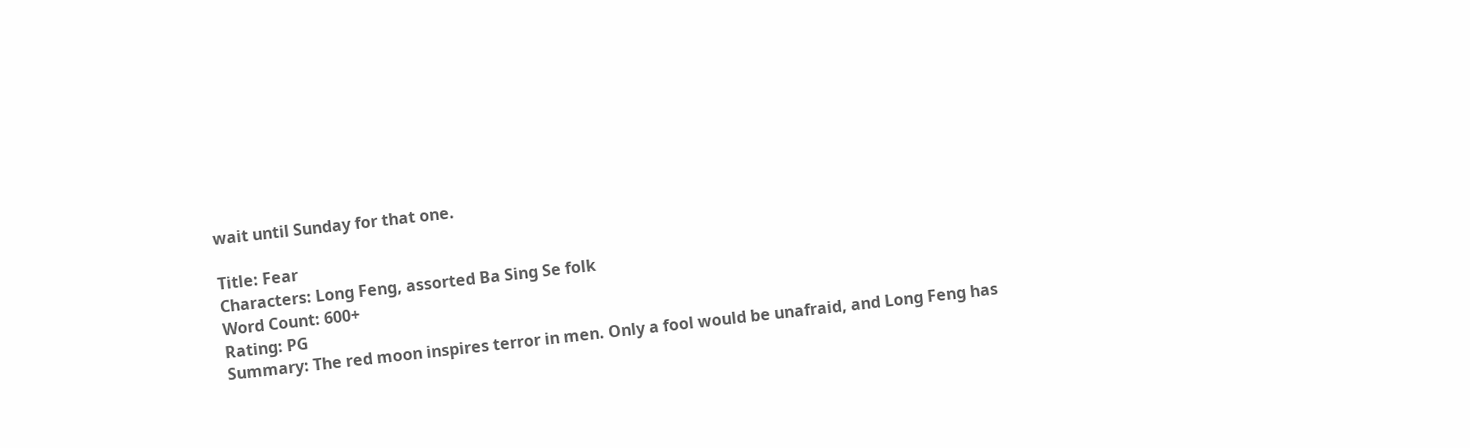wait until Sunday for that one.

Title: Fear
Characters: Long Feng, assorted Ba Sing Se folk
Word Count: 600+
Rating: PG
Summary: The red moon inspires terror in men. Only a fool would be unafraid, and Long Feng has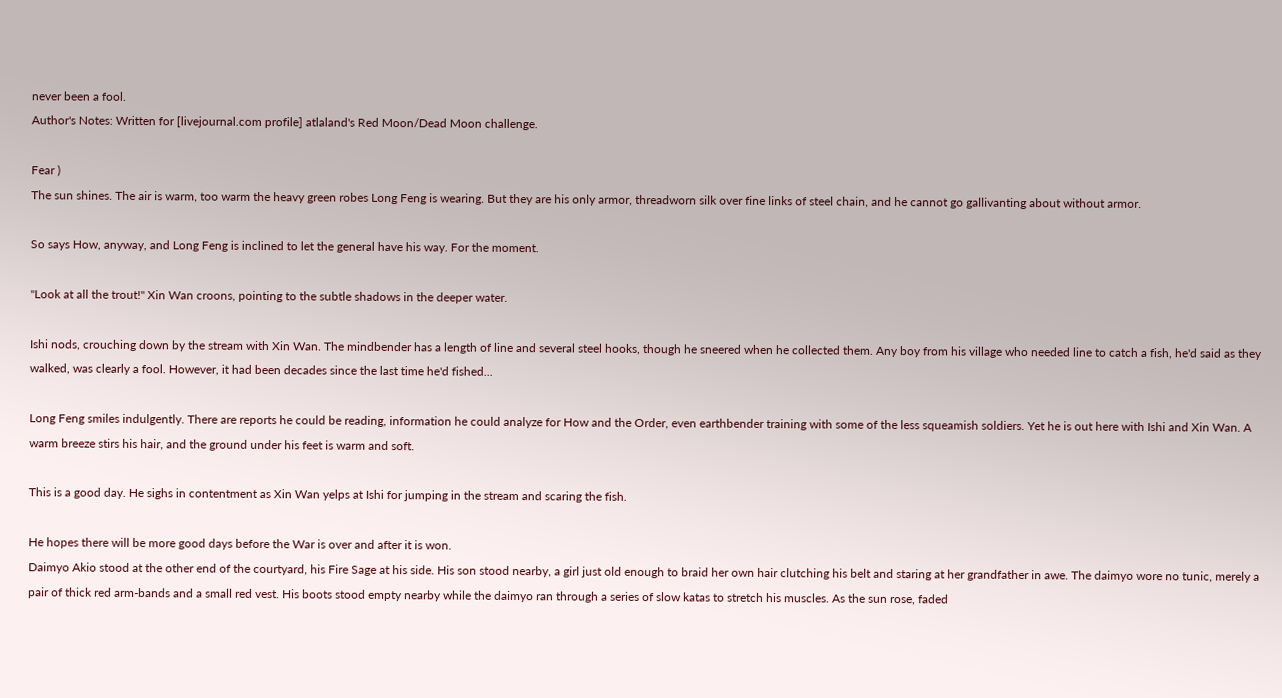never been a fool.
Author's Notes: Written for [livejournal.com profile] atlaland's Red Moon/Dead Moon challenge.

Fear )
The sun shines. The air is warm, too warm the heavy green robes Long Feng is wearing. But they are his only armor, threadworn silk over fine links of steel chain, and he cannot go gallivanting about without armor.

So says How, anyway, and Long Feng is inclined to let the general have his way. For the moment.

"Look at all the trout!" Xin Wan croons, pointing to the subtle shadows in the deeper water.

Ishi nods, crouching down by the stream with Xin Wan. The mindbender has a length of line and several steel hooks, though he sneered when he collected them. Any boy from his village who needed line to catch a fish, he'd said as they walked, was clearly a fool. However, it had been decades since the last time he'd fished...

Long Feng smiles indulgently. There are reports he could be reading, information he could analyze for How and the Order, even earthbender training with some of the less squeamish soldiers. Yet he is out here with Ishi and Xin Wan. A warm breeze stirs his hair, and the ground under his feet is warm and soft.

This is a good day. He sighs in contentment as Xin Wan yelps at Ishi for jumping in the stream and scaring the fish.

He hopes there will be more good days before the War is over and after it is won.
Daimyo Akio stood at the other end of the courtyard, his Fire Sage at his side. His son stood nearby, a girl just old enough to braid her own hair clutching his belt and staring at her grandfather in awe. The daimyo wore no tunic, merely a pair of thick red arm-bands and a small red vest. His boots stood empty nearby while the daimyo ran through a series of slow katas to stretch his muscles. As the sun rose, faded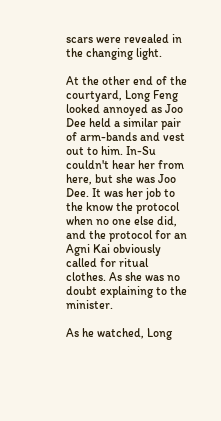scars were revealed in the changing light.

At the other end of the courtyard, Long Feng looked annoyed as Joo Dee held a similar pair of arm-bands and vest out to him. In-Su couldn't hear her from here, but she was Joo Dee. It was her job to the know the protocol when no one else did, and the protocol for an Agni Kai obviously called for ritual clothes. As she was no doubt explaining to the minister.

As he watched, Long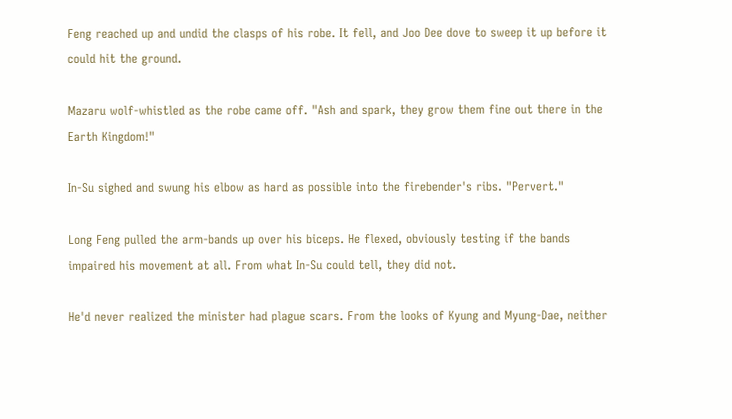Feng reached up and undid the clasps of his robe. It fell, and Joo Dee dove to sweep it up before it could hit the ground.

Mazaru wolf-whistled as the robe came off. "Ash and spark, they grow them fine out there in the Earth Kingdom!"

In-Su sighed and swung his elbow as hard as possible into the firebender's ribs. "Pervert."

Long Feng pulled the arm-bands up over his biceps. He flexed, obviously testing if the bands impaired his movement at all. From what In-Su could tell, they did not.

He'd never realized the minister had plague scars. From the looks of Kyung and Myung-Dae, neither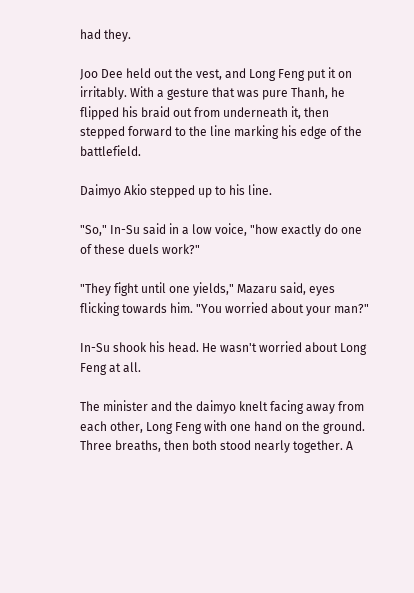had they.

Joo Dee held out the vest, and Long Feng put it on irritably. With a gesture that was pure Thanh, he flipped his braid out from underneath it, then stepped forward to the line marking his edge of the battlefield.

Daimyo Akio stepped up to his line.

"So," In-Su said in a low voice, "how exactly do one of these duels work?"

"They fight until one yields," Mazaru said, eyes flicking towards him. "You worried about your man?"

In-Su shook his head. He wasn't worried about Long Feng at all.

The minister and the daimyo knelt facing away from each other, Long Feng with one hand on the ground. Three breaths, then both stood nearly together. A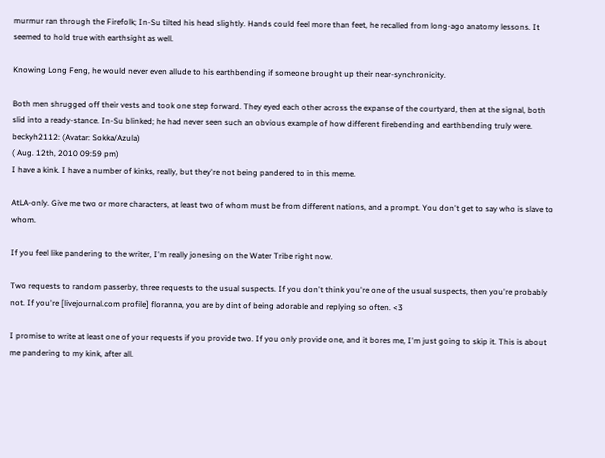murmur ran through the Firefolk; In-Su tilted his head slightly. Hands could feel more than feet, he recalled from long-ago anatomy lessons. It seemed to hold true with earthsight as well.

Knowing Long Feng, he would never even allude to his earthbending if someone brought up their near-synchronicity.

Both men shrugged off their vests and took one step forward. They eyed each other across the expanse of the courtyard, then at the signal, both slid into a ready-stance. In-Su blinked; he had never seen such an obvious example of how different firebending and earthbending truly were.
beckyh2112: (Avatar: Sokka/Azula)
( Aug. 12th, 2010 09:59 pm)
I have a kink. I have a number of kinks, really, but they're not being pandered to in this meme.

AtLA-only. Give me two or more characters, at least two of whom must be from different nations, and a prompt. You don't get to say who is slave to whom.

If you feel like pandering to the writer, I'm really jonesing on the Water Tribe right now.

Two requests to random passerby, three requests to the usual suspects. If you don't think you're one of the usual suspects, then you're probably not. If you're [livejournal.com profile] floranna, you are by dint of being adorable and replying so often. <3

I promise to write at least one of your requests if you provide two. If you only provide one, and it bores me, I'm just going to skip it. This is about me pandering to my kink, after all.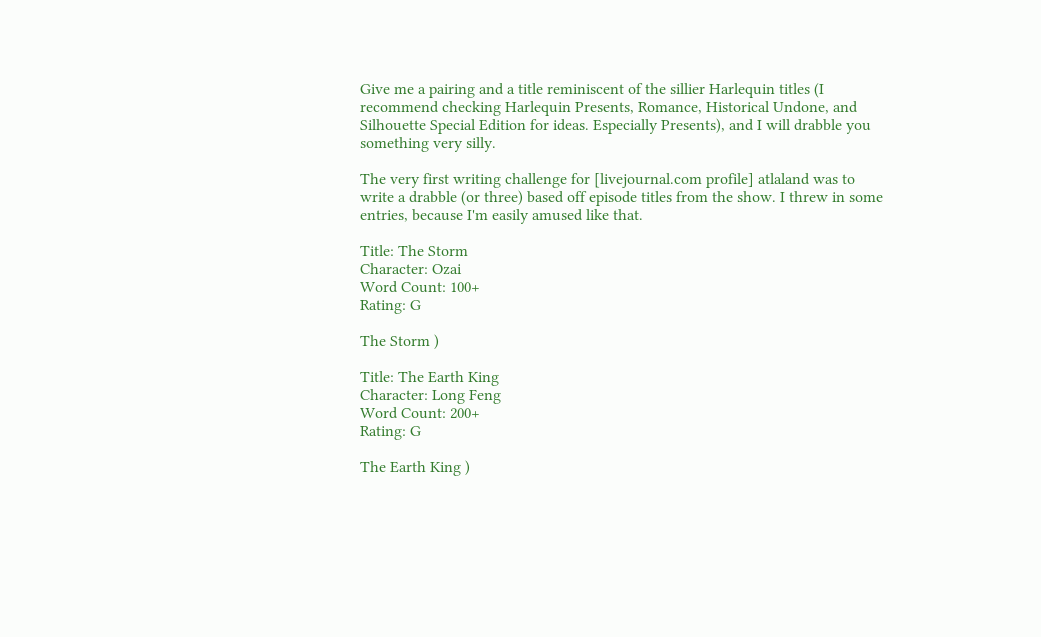Give me a pairing and a title reminiscent of the sillier Harlequin titles (I recommend checking Harlequin Presents, Romance, Historical Undone, and Silhouette Special Edition for ideas. Especially Presents), and I will drabble you something very silly.

The very first writing challenge for [livejournal.com profile] atlaland was to write a drabble (or three) based off episode titles from the show. I threw in some entries, because I'm easily amused like that.

Title: The Storm
Character: Ozai
Word Count: 100+
Rating: G

The Storm )

Title: The Earth King
Character: Long Feng
Word Count: 200+
Rating: G

The Earth King )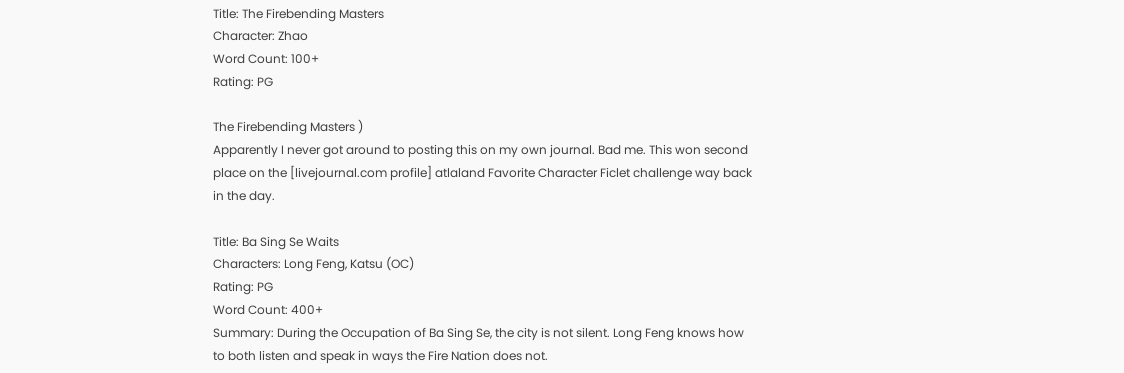Title: The Firebending Masters
Character: Zhao
Word Count: 100+
Rating: PG

The Firebending Masters )
Apparently I never got around to posting this on my own journal. Bad me. This won second place on the [livejournal.com profile] atlaland Favorite Character Ficlet challenge way back in the day.

Title: Ba Sing Se Waits
Characters: Long Feng, Katsu (OC)
Rating: PG
Word Count: 400+
Summary: During the Occupation of Ba Sing Se, the city is not silent. Long Feng knows how to both listen and speak in ways the Fire Nation does not.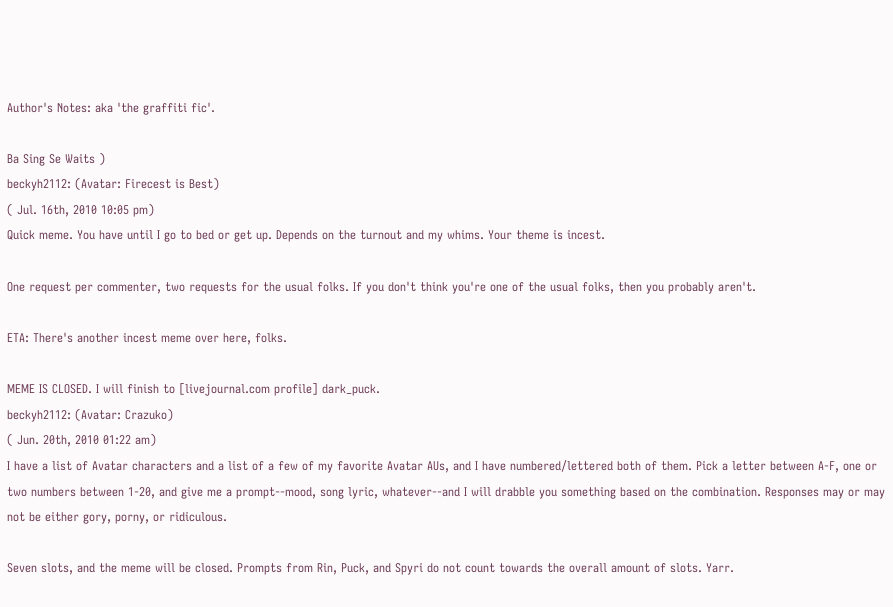Author's Notes: aka 'the graffiti fic'.

Ba Sing Se Waits )
beckyh2112: (Avatar: Firecest is Best)
( Jul. 16th, 2010 10:05 pm)
Quick meme. You have until I go to bed or get up. Depends on the turnout and my whims. Your theme is incest.

One request per commenter, two requests for the usual folks. If you don't think you're one of the usual folks, then you probably aren't.

ETA: There's another incest meme over here, folks.

MEME IS CLOSED. I will finish to [livejournal.com profile] dark_puck.
beckyh2112: (Avatar: Crazuko)
( Jun. 20th, 2010 01:22 am)
I have a list of Avatar characters and a list of a few of my favorite Avatar AUs, and I have numbered/lettered both of them. Pick a letter between A-F, one or two numbers between 1-20, and give me a prompt--mood, song lyric, whatever--and I will drabble you something based on the combination. Responses may or may not be either gory, porny, or ridiculous.

Seven slots, and the meme will be closed. Prompts from Rin, Puck, and Spyri do not count towards the overall amount of slots. Yarr.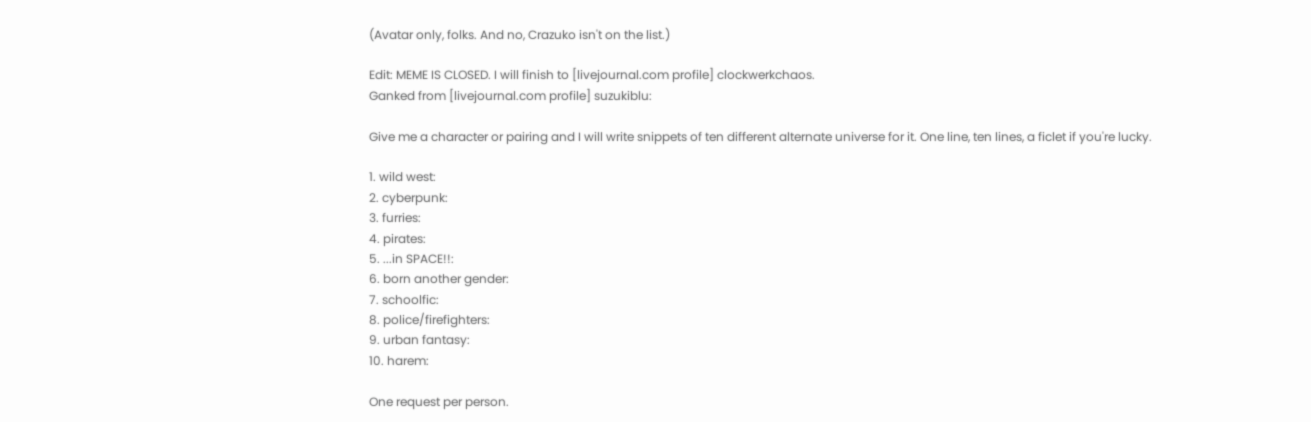(Avatar only, folks. And no, Crazuko isn't on the list.)

Edit: MEME IS CLOSED. I will finish to [livejournal.com profile] clockwerkchaos.
Ganked from [livejournal.com profile] suzukiblu:

Give me a character or pairing and I will write snippets of ten different alternate universe for it. One line, ten lines, a ficlet if you're lucky.

1. wild west:
2. cyberpunk:
3. furries:
4. pirates:
5. ...in SPACE!!:
6. born another gender:
7. schoolfic:
8. police/firefighters:
9. urban fantasy:
10. harem:

One request per person.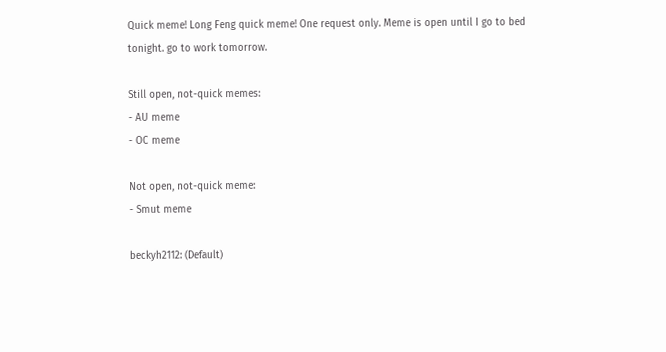Quick meme! Long Feng quick meme! One request only. Meme is open until I go to bed tonight. go to work tomorrow.

Still open, not-quick memes:
- AU meme
- OC meme

Not open, not-quick meme:
- Smut meme

beckyh2112: (Default)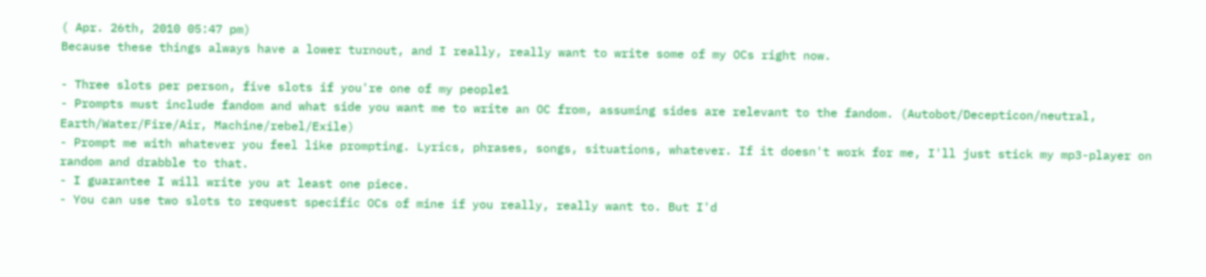( Apr. 26th, 2010 05:47 pm)
Because these things always have a lower turnout, and I really, really want to write some of my OCs right now.

- Three slots per person, five slots if you're one of my people1
- Prompts must include fandom and what side you want me to write an OC from, assuming sides are relevant to the fandom. (Autobot/Decepticon/neutral, Earth/Water/Fire/Air, Machine/rebel/Exile)
- Prompt me with whatever you feel like prompting. Lyrics, phrases, songs, situations, whatever. If it doesn't work for me, I'll just stick my mp3-player on random and drabble to that.
- I guarantee I will write you at least one piece.
- You can use two slots to request specific OCs of mine if you really, really want to. But I'd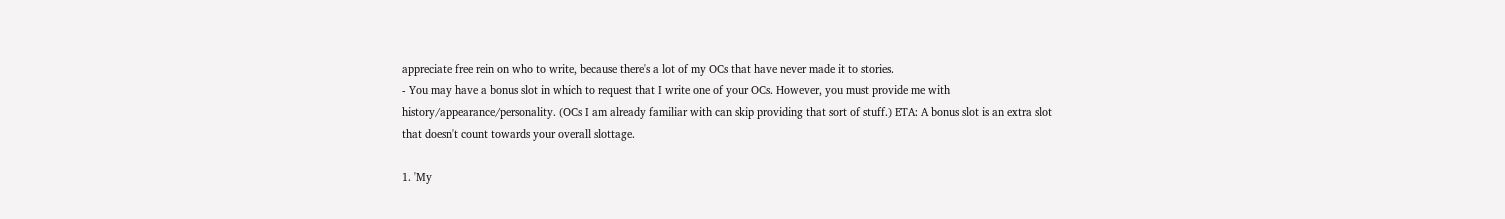appreciate free rein on who to write, because there's a lot of my OCs that have never made it to stories.
- You may have a bonus slot in which to request that I write one of your OCs. However, you must provide me with history/appearance/personality. (OCs I am already familiar with can skip providing that sort of stuff.) ETA: A bonus slot is an extra slot that doesn't count towards your overall slottage.

1. 'My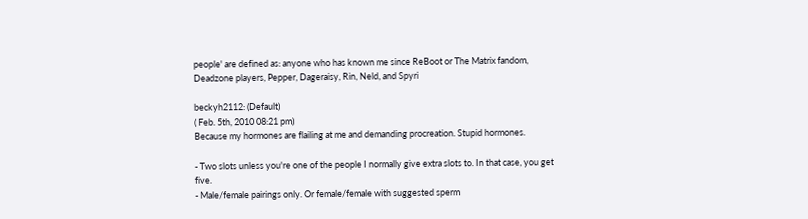people' are defined as: anyone who has known me since ReBoot or The Matrix fandom, Deadzone players, Pepper, Dageraisy, Rin, Neld, and Spyri

beckyh2112: (Default)
( Feb. 5th, 2010 08:21 pm)
Because my hormones are flailing at me and demanding procreation. Stupid hormones.

- Two slots unless you're one of the people I normally give extra slots to. In that case, you get five.
- Male/female pairings only. Or female/female with suggested sperm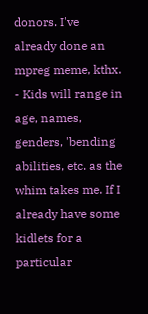donors. I've already done an mpreg meme, kthx.
- Kids will range in age, names, genders, 'bending abilities, etc. as the whim takes me. If I already have some kidlets for a particular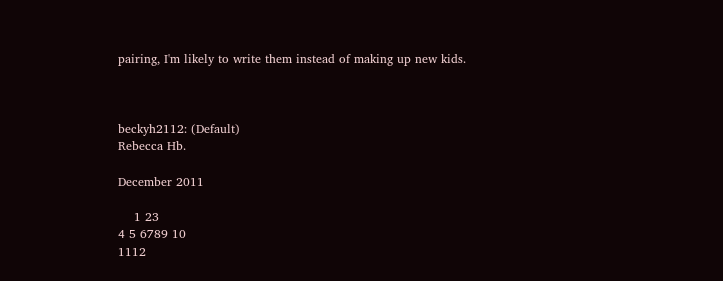pairing, I'm likely to write them instead of making up new kids.



beckyh2112: (Default)
Rebecca Hb.

December 2011

    1 23
4 5 6789 10
1112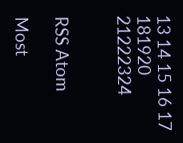13 14 15 16 17
181920 21222324


RSS Atom

Most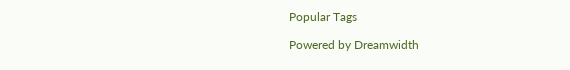Popular Tags

Powered by Dreamwidth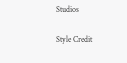Studios

Style Credit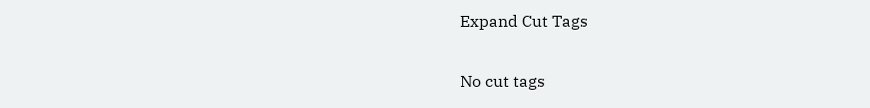Expand Cut Tags

No cut tags